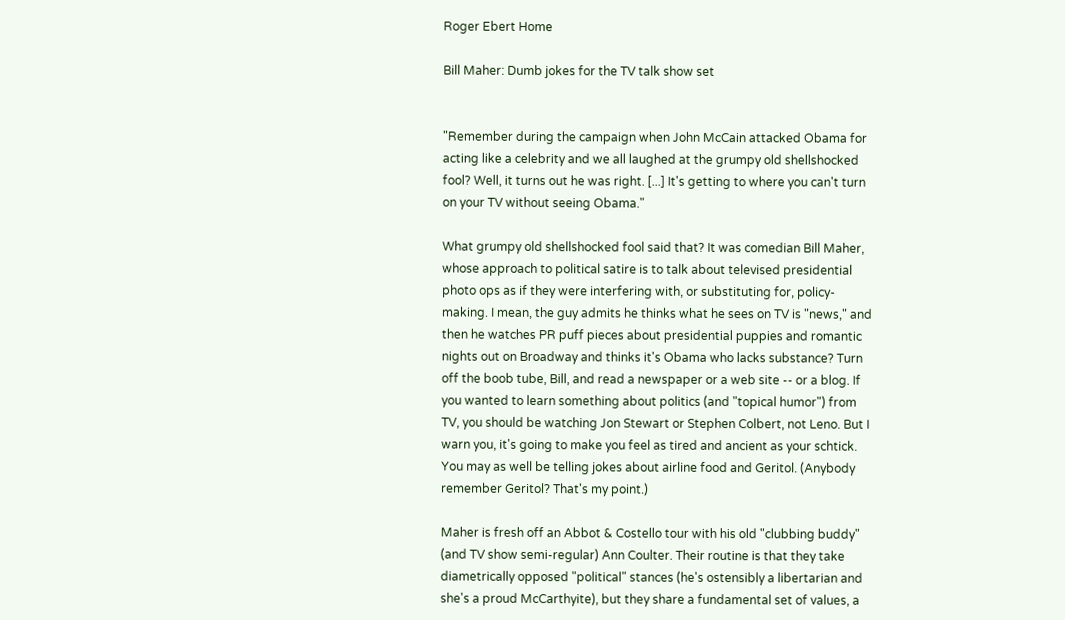Roger Ebert Home

Bill Maher: Dumb jokes for the TV talk show set


"Remember during the campaign when John McCain attacked Obama for acting like a celebrity and we all laughed at the grumpy old shellshocked fool? Well, it turns out he was right. [...] It's getting to where you can't turn on your TV without seeing Obama."

What grumpy old shellshocked fool said that? It was comedian Bill Maher, whose approach to political satire is to talk about televised presidential photo ops as if they were interfering with, or substituting for, policy-making. I mean, the guy admits he thinks what he sees on TV is "news," and then he watches PR puff pieces about presidential puppies and romantic nights out on Broadway and thinks it's Obama who lacks substance? Turn off the boob tube, Bill, and read a newspaper or a web site -- or a blog. If you wanted to learn something about politics (and "topical humor") from TV, you should be watching Jon Stewart or Stephen Colbert, not Leno. But I warn you, it's going to make you feel as tired and ancient as your schtick. You may as well be telling jokes about airline food and Geritol. (Anybody remember Geritol? That's my point.)

Maher is fresh off an Abbot & Costello tour with his old "clubbing buddy" (and TV show semi-regular) Ann Coulter. Their routine is that they take diametrically opposed "political" stances (he's ostensibly a libertarian and she's a proud McCarthyite), but they share a fundamental set of values, a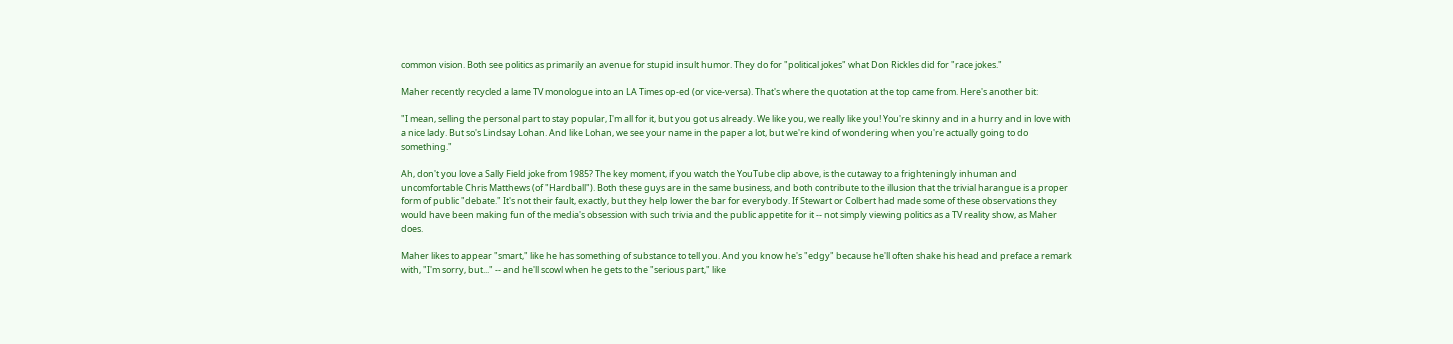common vision. Both see politics as primarily an avenue for stupid insult humor. They do for "political jokes" what Don Rickles did for "race jokes."

Maher recently recycled a lame TV monologue into an LA Times op-ed (or vice-versa). That's where the quotation at the top came from. Here's another bit:

"I mean, selling the personal part to stay popular, I'm all for it, but you got us already. We like you, we really like you! You're skinny and in a hurry and in love with a nice lady. But so's Lindsay Lohan. And like Lohan, we see your name in the paper a lot, but we're kind of wondering when you're actually going to do something."

Ah, don't you love a Sally Field joke from 1985? The key moment, if you watch the YouTube clip above, is the cutaway to a frighteningly inhuman and uncomfortable Chris Matthews (of "Hardball"). Both these guys are in the same business, and both contribute to the illusion that the trivial harangue is a proper form of public "debate." It's not their fault, exactly, but they help lower the bar for everybody. If Stewart or Colbert had made some of these observations they would have been making fun of the media's obsession with such trivia and the public appetite for it -- not simply viewing politics as a TV reality show, as Maher does.

Maher likes to appear "smart," like he has something of substance to tell you. And you know he's "edgy" because he'll often shake his head and preface a remark with, "I'm sorry, but..." -- and he'll scowl when he gets to the "serious part," like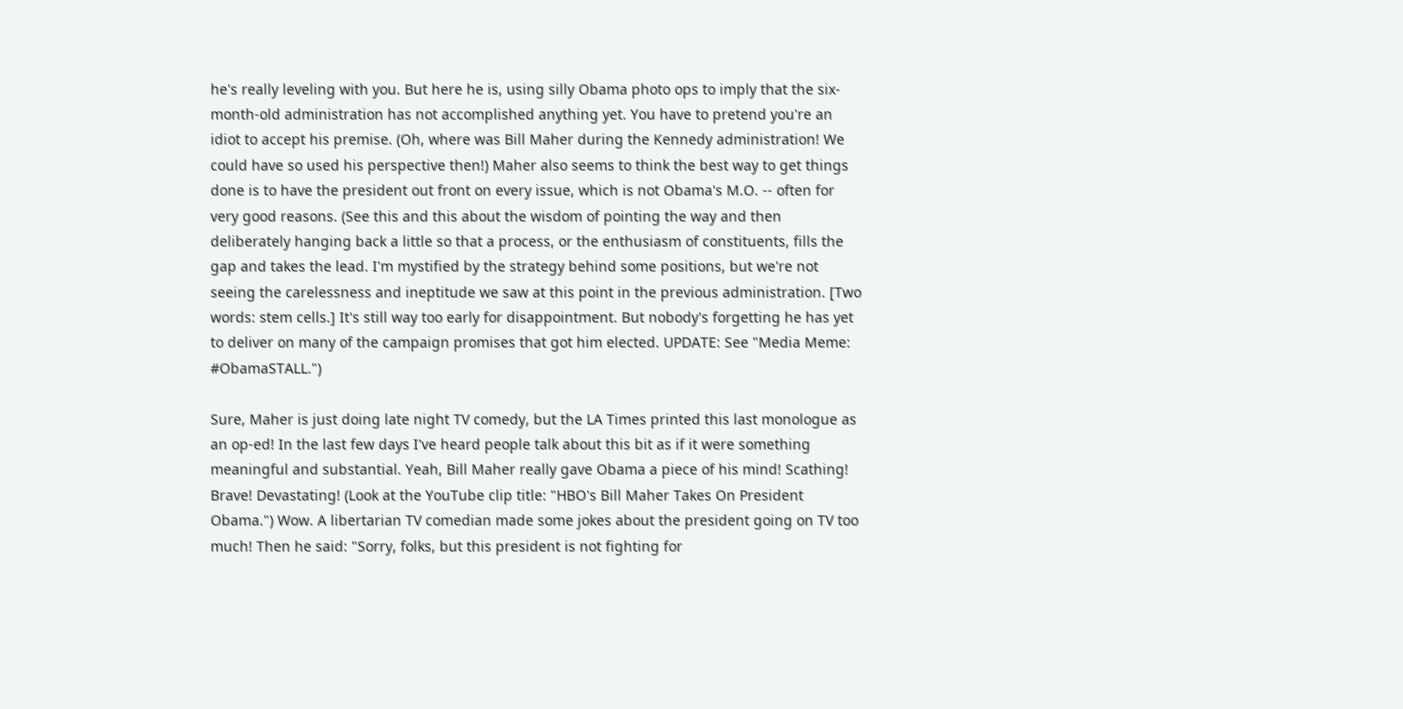he's really leveling with you. But here he is, using silly Obama photo ops to imply that the six-month-old administration has not accomplished anything yet. You have to pretend you're an idiot to accept his premise. (Oh, where was Bill Maher during the Kennedy administration! We could have so used his perspective then!) Maher also seems to think the best way to get things done is to have the president out front on every issue, which is not Obama's M.O. -- often for very good reasons. (See this and this about the wisdom of pointing the way and then deliberately hanging back a little so that a process, or the enthusiasm of constituents, fills the gap and takes the lead. I'm mystified by the strategy behind some positions, but we're not seeing the carelessness and ineptitude we saw at this point in the previous administration. [Two words: stem cells.] It's still way too early for disappointment. But nobody's forgetting he has yet to deliver on many of the campaign promises that got him elected. UPDATE: See "Media Meme: #ObamaSTALL.")

Sure, Maher is just doing late night TV comedy, but the LA Times printed this last monologue as an op-ed! In the last few days I've heard people talk about this bit as if it were something meaningful and substantial. Yeah, Bill Maher really gave Obama a piece of his mind! Scathing! Brave! Devastating! (Look at the YouTube clip title: "HBO's Bill Maher Takes On President Obama.") Wow. A libertarian TV comedian made some jokes about the president going on TV too much! Then he said: "Sorry, folks, but this president is not fighting for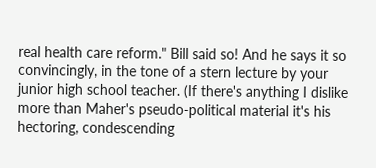real health care reform." Bill said so! And he says it so convincingly, in the tone of a stern lecture by your junior high school teacher. (If there's anything I dislike more than Maher's pseudo-political material it's his hectoring, condescending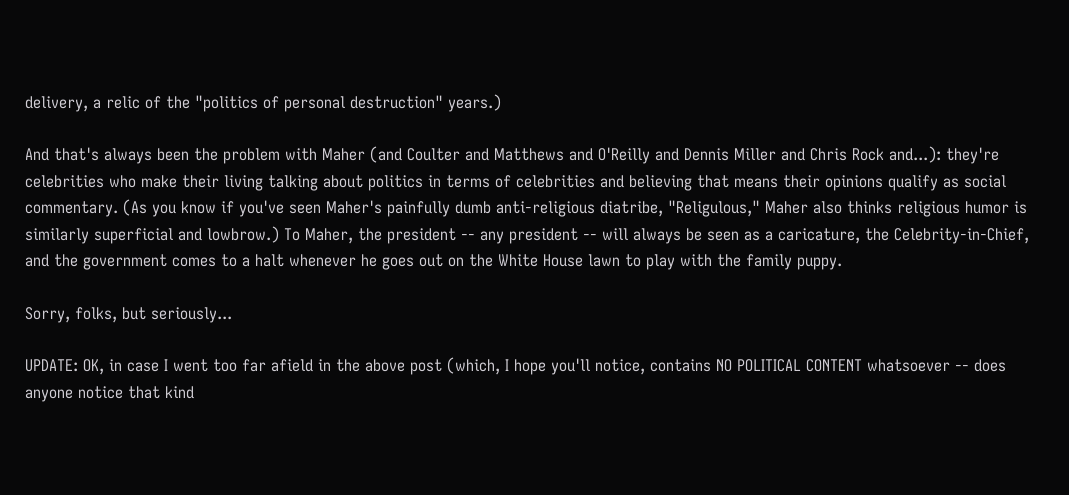delivery, a relic of the "politics of personal destruction" years.)

And that's always been the problem with Maher (and Coulter and Matthews and O'Reilly and Dennis Miller and Chris Rock and...): they're celebrities who make their living talking about politics in terms of celebrities and believing that means their opinions qualify as social commentary. (As you know if you've seen Maher's painfully dumb anti-religious diatribe, "Religulous," Maher also thinks religious humor is similarly superficial and lowbrow.) To Maher, the president -- any president -- will always be seen as a caricature, the Celebrity-in-Chief, and the government comes to a halt whenever he goes out on the White House lawn to play with the family puppy.

Sorry, folks, but seriously...

UPDATE: OK, in case I went too far afield in the above post (which, I hope you'll notice, contains NO POLITICAL CONTENT whatsoever -- does anyone notice that kind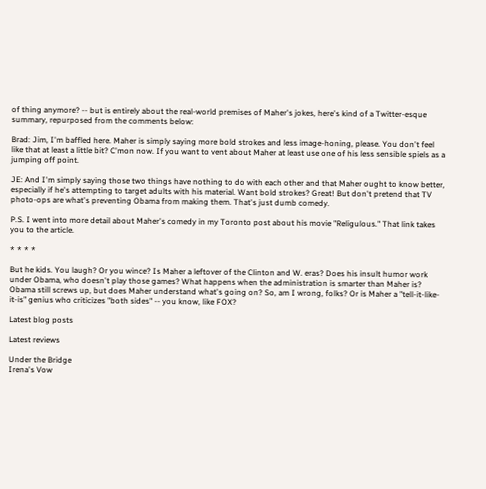of thing anymore? -- but is entirely about the real-world premises of Maher's jokes, here's kind of a Twitter-esque summary, repurposed from the comments below:

Brad: Jim, I'm baffled here. Maher is simply saying more bold strokes and less image-honing, please. You don't feel like that at least a little bit? C'mon now. If you want to vent about Maher at least use one of his less sensible spiels as a jumping off point.

JE: And I'm simply saying those two things have nothing to do with each other and that Maher ought to know better, especially if he's attempting to target adults with his material. Want bold strokes? Great! But don't pretend that TV photo-ops are what's preventing Obama from making them. That's just dumb comedy.

P.S. I went into more detail about Maher's comedy in my Toronto post about his movie "Religulous." That link takes you to the article.

* * * *

But he kids. You laugh? Or you wince? Is Maher a leftover of the Clinton and W. eras? Does his insult humor work under Obama, who doesn't play those games? What happens when the administration is smarter than Maher is? Obama still screws up, but does Maher understand what's going on? So, am I wrong, folks? Or is Maher a "tell-it-like-it-is" genius who criticizes "both sides" -- you know, like FOX?

Latest blog posts

Latest reviews

Under the Bridge
Irena's Vow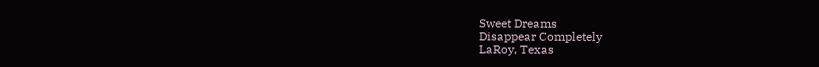Sweet Dreams
Disappear Completely
LaRoy, Texas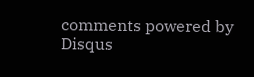comments powered by Disqus